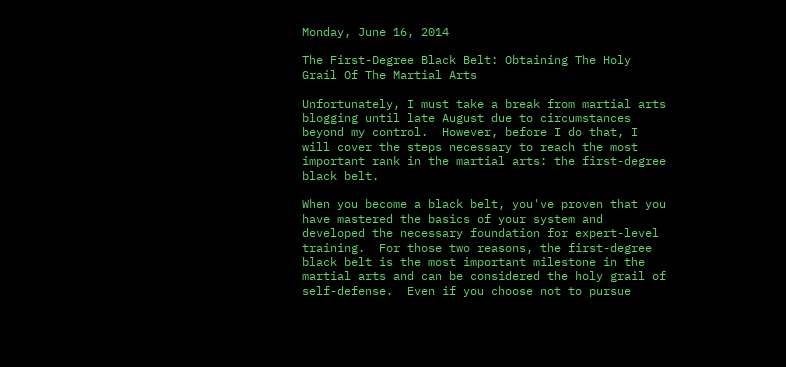Monday, June 16, 2014

The First-Degree Black Belt: Obtaining The Holy Grail Of The Martial Arts

Unfortunately, I must take a break from martial arts blogging until late August due to circumstances beyond my control.  However, before I do that, I will cover the steps necessary to reach the most important rank in the martial arts: the first-degree black belt.

When you become a black belt, you've proven that you have mastered the basics of your system and developed the necessary foundation for expert-level training.  For those two reasons, the first-degree black belt is the most important milestone in the martial arts and can be considered the holy grail of self-defense.  Even if you choose not to pursue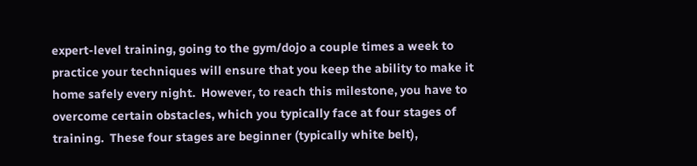expert-level training, going to the gym/dojo a couple times a week to practice your techniques will ensure that you keep the ability to make it home safely every night.  However, to reach this milestone, you have to overcome certain obstacles, which you typically face at four stages of training.  These four stages are beginner (typically white belt),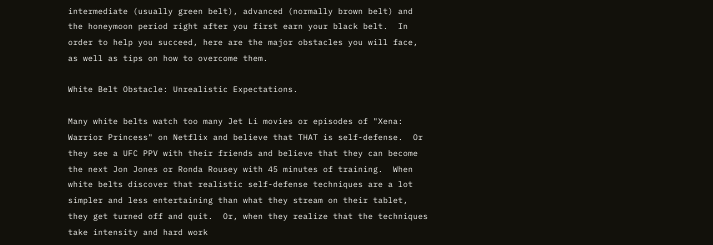intermediate (usually green belt), advanced (normally brown belt) and the honeymoon period right after you first earn your black belt.  In order to help you succeed, here are the major obstacles you will face, as well as tips on how to overcome them.

White Belt Obstacle: Unrealistic Expectations.

Many white belts watch too many Jet Li movies or episodes of "Xena: Warrior Princess" on Netflix and believe that THAT is self-defense.  Or they see a UFC PPV with their friends and believe that they can become the next Jon Jones or Ronda Rousey with 45 minutes of training.  When white belts discover that realistic self-defense techniques are a lot simpler and less entertaining than what they stream on their tablet, they get turned off and quit.  Or, when they realize that the techniques take intensity and hard work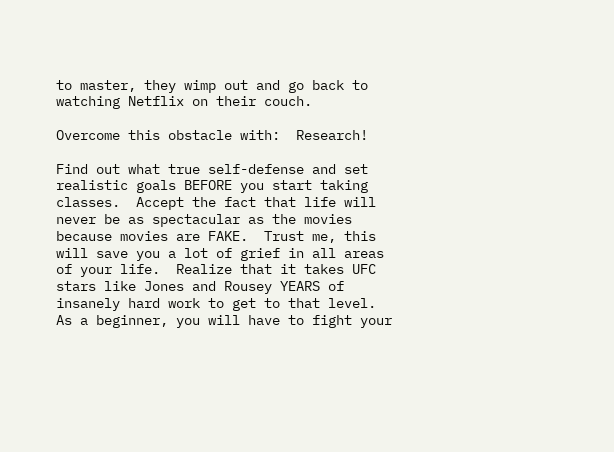to master, they wimp out and go back to watching Netflix on their couch.

Overcome this obstacle with:  Research!

Find out what true self-defense and set realistic goals BEFORE you start taking classes.  Accept the fact that life will never be as spectacular as the movies because movies are FAKE.  Trust me, this will save you a lot of grief in all areas of your life.  Realize that it takes UFC stars like Jones and Rousey YEARS of insanely hard work to get to that level.  As a beginner, you will have to fight your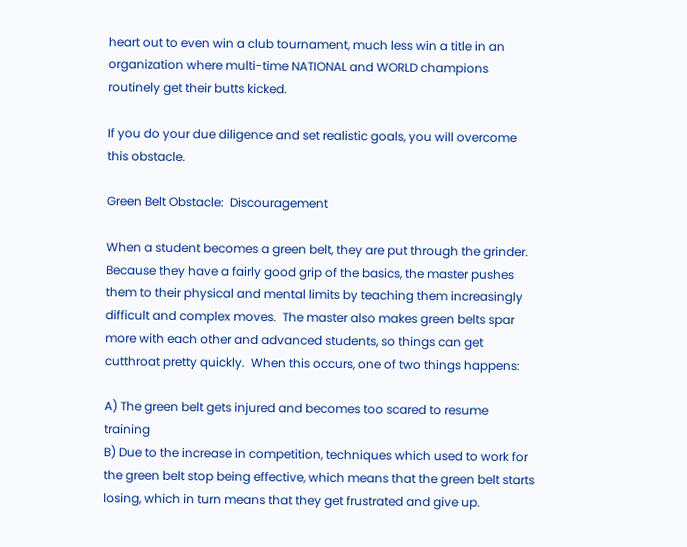heart out to even win a club tournament, much less win a title in an organization where multi-time NATIONAL and WORLD champions routinely get their butts kicked.

If you do your due diligence and set realistic goals, you will overcome this obstacle.

Green Belt Obstacle:  Discouragement

When a student becomes a green belt, they are put through the grinder.  Because they have a fairly good grip of the basics, the master pushes them to their physical and mental limits by teaching them increasingly difficult and complex moves.  The master also makes green belts spar more with each other and advanced students, so things can get cutthroat pretty quickly.  When this occurs, one of two things happens:

A) The green belt gets injured and becomes too scared to resume training
B) Due to the increase in competition, techniques which used to work for the green belt stop being effective, which means that the green belt starts losing, which in turn means that they get frustrated and give up.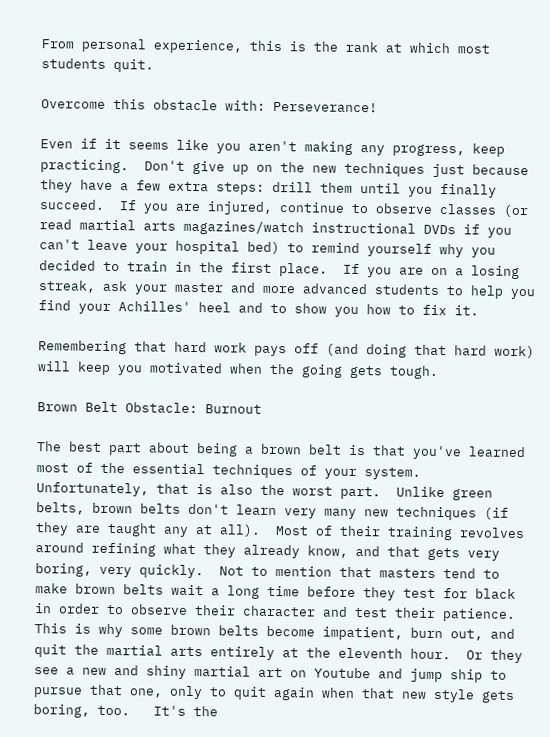From personal experience, this is the rank at which most students quit.

Overcome this obstacle with: Perseverance!

Even if it seems like you aren't making any progress, keep practicing.  Don't give up on the new techniques just because they have a few extra steps: drill them until you finally succeed.  If you are injured, continue to observe classes (or read martial arts magazines/watch instructional DVDs if you can't leave your hospital bed) to remind yourself why you decided to train in the first place.  If you are on a losing streak, ask your master and more advanced students to help you find your Achilles' heel and to show you how to fix it.

Remembering that hard work pays off (and doing that hard work) will keep you motivated when the going gets tough.

Brown Belt Obstacle: Burnout

The best part about being a brown belt is that you've learned most of the essential techniques of your system.  Unfortunately, that is also the worst part.  Unlike green belts, brown belts don't learn very many new techniques (if they are taught any at all).  Most of their training revolves around refining what they already know, and that gets very boring, very quickly.  Not to mention that masters tend to make brown belts wait a long time before they test for black in order to observe their character and test their patience.  This is why some brown belts become impatient, burn out, and quit the martial arts entirely at the eleventh hour.  Or they see a new and shiny martial art on Youtube and jump ship to pursue that one, only to quit again when that new style gets boring, too.   It's the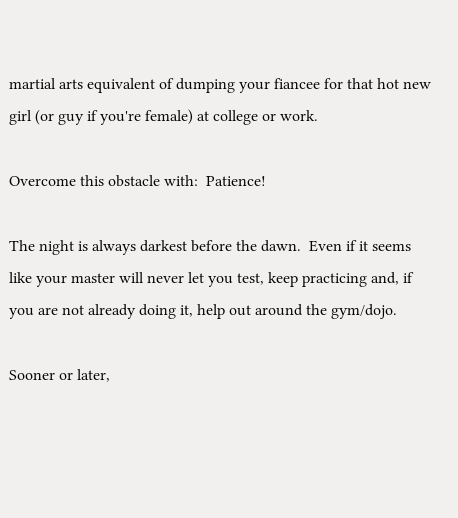martial arts equivalent of dumping your fiancee for that hot new girl (or guy if you're female) at college or work.

Overcome this obstacle with:  Patience!

The night is always darkest before the dawn.  Even if it seems like your master will never let you test, keep practicing and, if you are not already doing it, help out around the gym/dojo.

Sooner or later,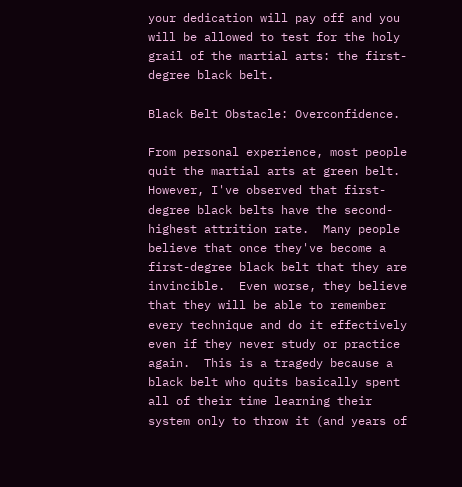your dedication will pay off and you will be allowed to test for the holy grail of the martial arts: the first-degree black belt.

Black Belt Obstacle: Overconfidence.

From personal experience, most people quit the martial arts at green belt.  However, I've observed that first-degree black belts have the second-highest attrition rate.  Many people believe that once they've become a first-degree black belt that they are invincible.  Even worse, they believe that they will be able to remember every technique and do it effectively even if they never study or practice again.  This is a tragedy because a black belt who quits basically spent all of their time learning their system only to throw it (and years of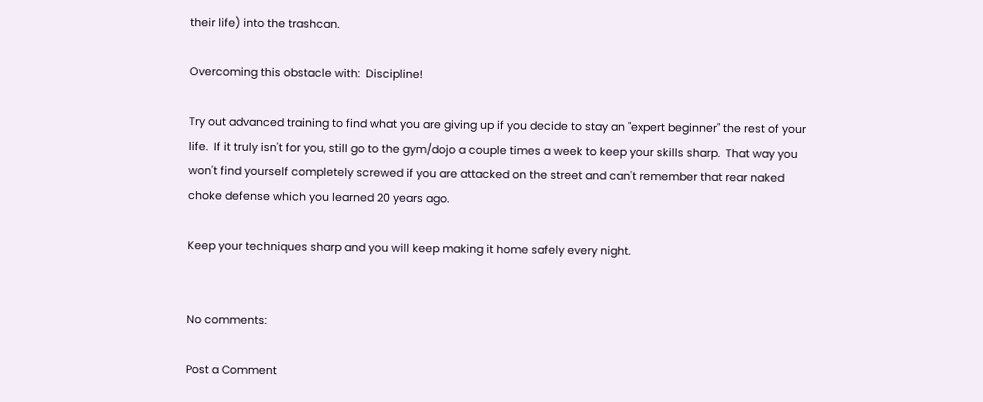their life) into the trashcan.

Overcoming this obstacle with:  Discipline!

Try out advanced training to find what you are giving up if you decide to stay an "expert beginner" the rest of your life.  If it truly isn't for you, still go to the gym/dojo a couple times a week to keep your skills sharp.  That way you won't find yourself completely screwed if you are attacked on the street and can't remember that rear naked choke defense which you learned 20 years ago.

Keep your techniques sharp and you will keep making it home safely every night.


No comments:

Post a Comment